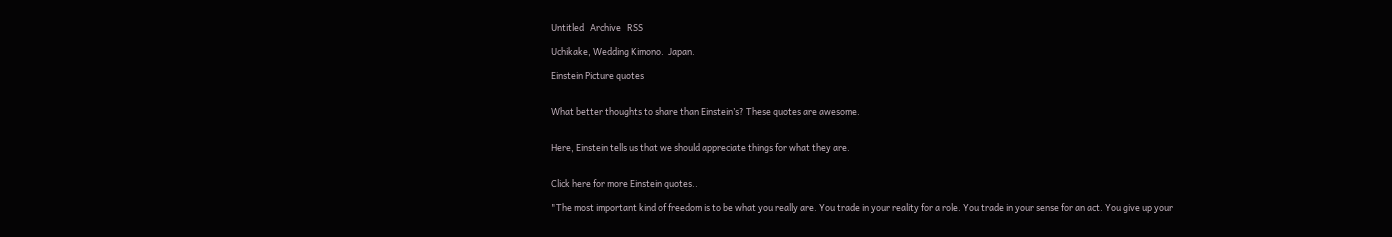Untitled   Archive   RSS

Uchikake, Wedding Kimono.  Japan.

Einstein Picture quotes


What better thoughts to share than Einstein’s? These quotes are awesome.


Here, Einstein tells us that we should appreciate things for what they are.


Click here for more Einstein quotes..

"The most important kind of freedom is to be what you really are. You trade in your reality for a role. You trade in your sense for an act. You give up your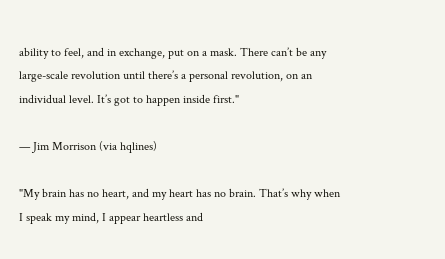ability to feel, and in exchange, put on a mask. There can’t be any large-scale revolution until there’s a personal revolution, on an individual level. It’s got to happen inside first."

— Jim Morrison (via hqlines)

"My brain has no heart, and my heart has no brain. That’s why when I speak my mind, I appear heartless and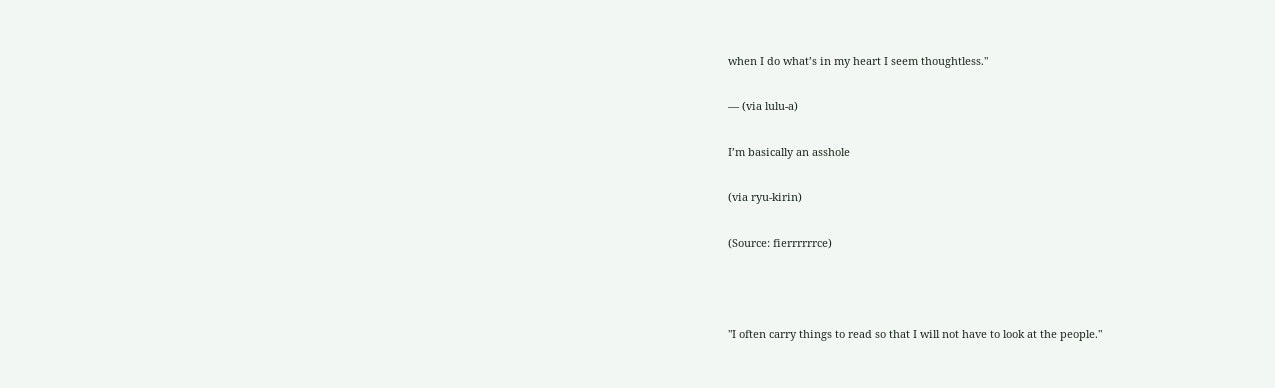when I do what’s in my heart I seem thoughtless."

— (via lulu-a)

I’m basically an asshole

(via ryu-kirin)

(Source: fierrrrrrce)



"I often carry things to read so that I will not have to look at the people."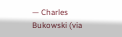— Charles Bukowski (via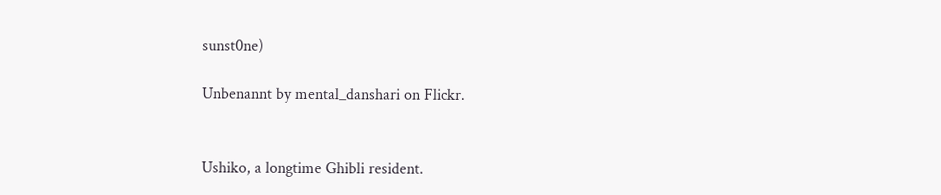sunst0ne)

Unbenannt by mental_danshari on Flickr.


Ushiko, a longtime Ghibli resident.